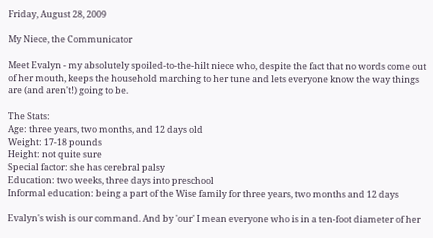Friday, August 28, 2009

My Niece, the Communicator

Meet Evalyn - my absolutely spoiled-to-the-hilt niece who, despite the fact that no words come out of her mouth, keeps the household marching to her tune and lets everyone know the way things are (and aren't!) going to be.

The Stats:
Age: three years, two months, and 12 days old
Weight: 17-18 pounds
Height: not quite sure
Special factor: she has cerebral palsy
Education: two weeks, three days into preschool
Informal education: being a part of the Wise family for three years, two months and 12 days

Evalyn's wish is our command. And by 'our' I mean everyone who is in a ten-foot diameter of her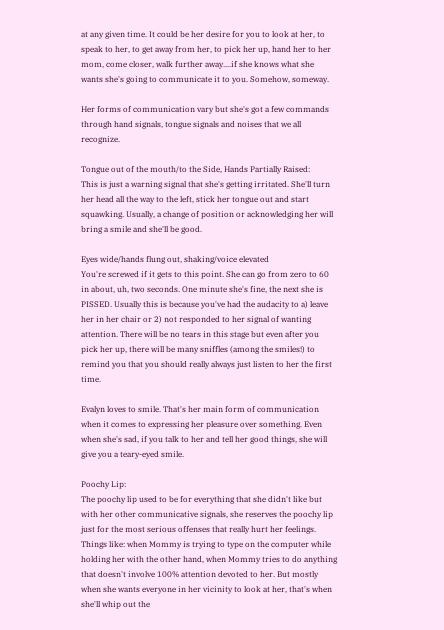at any given time. It could be her desire for you to look at her, to speak to her, to get away from her, to pick her up, hand her to her mom, come closer, walk further away....if she knows what she wants she's going to communicate it to you. Somehow, someway.

Her forms of communication vary but she's got a few commands through hand signals, tongue signals and noises that we all recognize.

Tongue out of the mouth/to the Side, Hands Partially Raised:
This is just a warning signal that she's getting irritated. She'll turn her head all the way to the left, stick her tongue out and start squawking. Usually, a change of position or acknowledging her will bring a smile and she'll be good.

Eyes wide/hands flung out, shaking/voice elevated
You're screwed if it gets to this point. She can go from zero to 60 in about, uh, two seconds. One minute she's fine, the next she is PISSED. Usually this is because you've had the audacity to a) leave her in her chair or 2) not responded to her signal of wanting attention. There will be no tears in this stage but even after you pick her up, there will be many sniffles (among the smiles!) to remind you that you should really always just listen to her the first time.

Evalyn loves to smile. That's her main form of communication when it comes to expressing her pleasure over something. Even when she's sad, if you talk to her and tell her good things, she will give you a teary-eyed smile.

Poochy Lip:
The poochy lip used to be for everything that she didn't like but with her other communicative signals, she reserves the poochy lip just for the most serious offenses that really hurt her feelings. Things like: when Mommy is trying to type on the computer while holding her with the other hand, when Mommy tries to do anything that doesn't involve 100% attention devoted to her. But mostly when she wants everyone in her vicinity to look at her, that's when she'll whip out the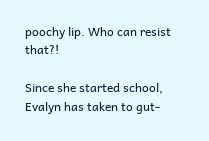poochy lip. Who can resist that?!

Since she started school, Evalyn has taken to gut-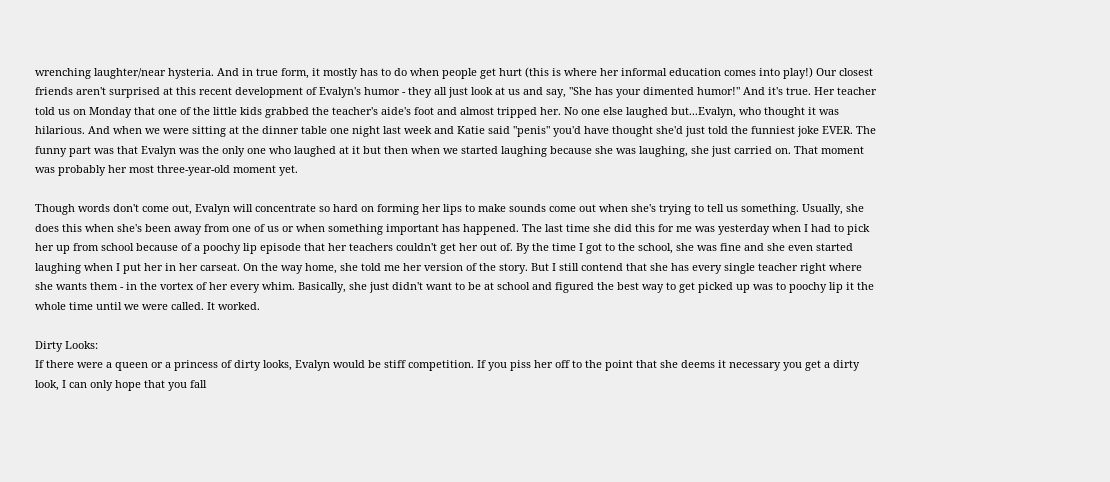wrenching laughter/near hysteria. And in true form, it mostly has to do when people get hurt (this is where her informal education comes into play!) Our closest friends aren't surprised at this recent development of Evalyn's humor - they all just look at us and say, "She has your dimented humor!" And it's true. Her teacher told us on Monday that one of the little kids grabbed the teacher's aide's foot and almost tripped her. No one else laughed but...Evalyn, who thought it was hilarious. And when we were sitting at the dinner table one night last week and Katie said "penis" you'd have thought she'd just told the funniest joke EVER. The funny part was that Evalyn was the only one who laughed at it but then when we started laughing because she was laughing, she just carried on. That moment was probably her most three-year-old moment yet.

Though words don't come out, Evalyn will concentrate so hard on forming her lips to make sounds come out when she's trying to tell us something. Usually, she does this when she's been away from one of us or when something important has happened. The last time she did this for me was yesterday when I had to pick her up from school because of a poochy lip episode that her teachers couldn't get her out of. By the time I got to the school, she was fine and she even started laughing when I put her in her carseat. On the way home, she told me her version of the story. But I still contend that she has every single teacher right where she wants them - in the vortex of her every whim. Basically, she just didn't want to be at school and figured the best way to get picked up was to poochy lip it the whole time until we were called. It worked.

Dirty Looks:
If there were a queen or a princess of dirty looks, Evalyn would be stiff competition. If you piss her off to the point that she deems it necessary you get a dirty look, I can only hope that you fall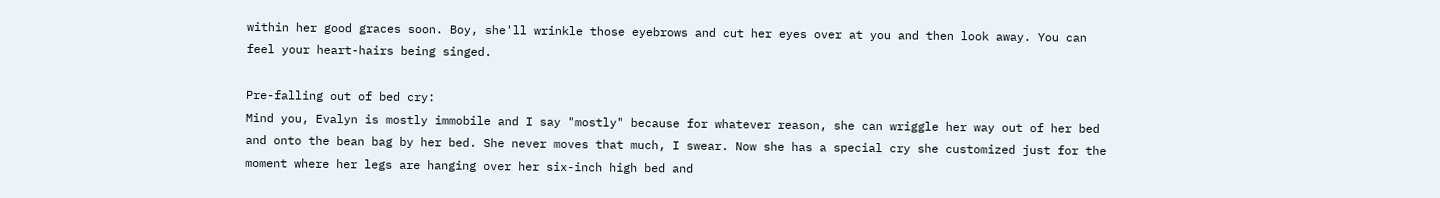within her good graces soon. Boy, she'll wrinkle those eyebrows and cut her eyes over at you and then look away. You can feel your heart-hairs being singed.

Pre-falling out of bed cry:
Mind you, Evalyn is mostly immobile and I say "mostly" because for whatever reason, she can wriggle her way out of her bed and onto the bean bag by her bed. She never moves that much, I swear. Now she has a special cry she customized just for the moment where her legs are hanging over her six-inch high bed and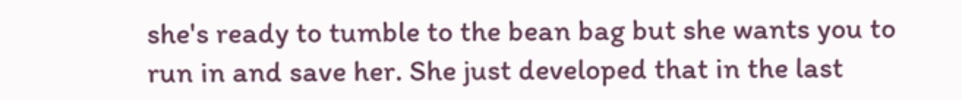she's ready to tumble to the bean bag but she wants you to run in and save her. She just developed that in the last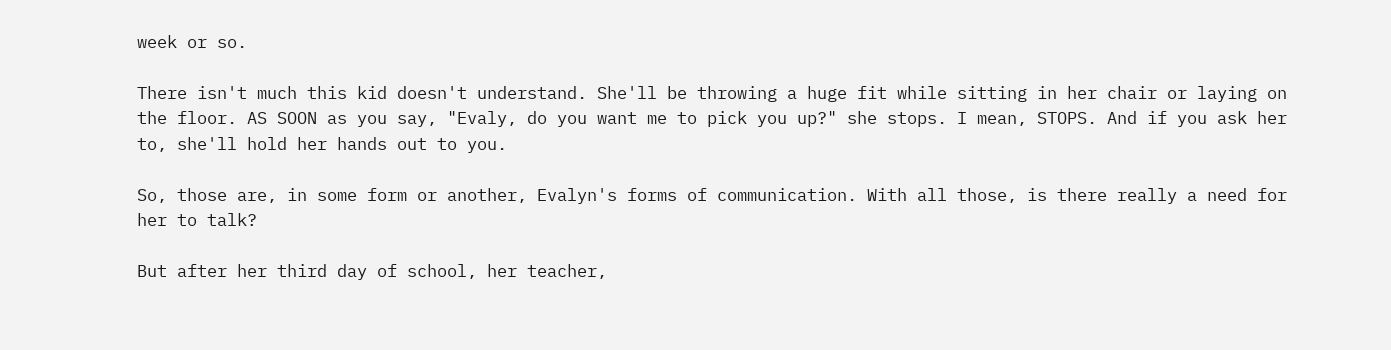week or so.

There isn't much this kid doesn't understand. She'll be throwing a huge fit while sitting in her chair or laying on the floor. AS SOON as you say, "Evaly, do you want me to pick you up?" she stops. I mean, STOPS. And if you ask her to, she'll hold her hands out to you.

So, those are, in some form or another, Evalyn's forms of communication. With all those, is there really a need for her to talk?

But after her third day of school, her teacher,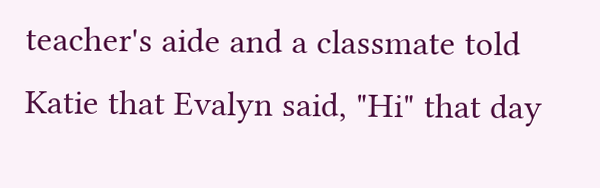teacher's aide and a classmate told Katie that Evalyn said, "Hi" that day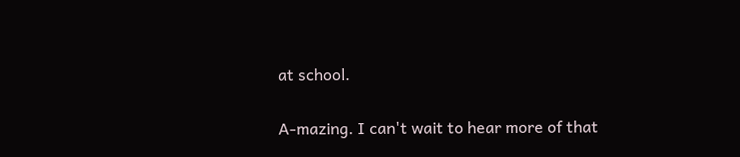at school.

A-mazing. I can't wait to hear more of that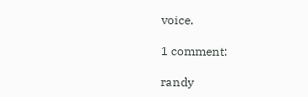voice.

1 comment:

randy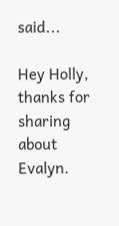said...

Hey Holly, thanks for sharing about Evalyn.